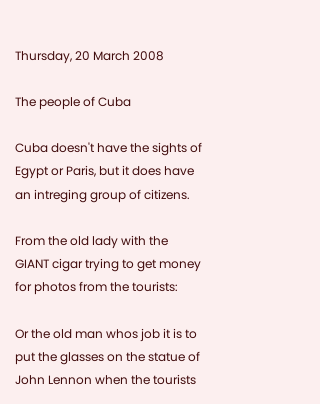Thursday, 20 March 2008

The people of Cuba

Cuba doesn't have the sights of Egypt or Paris, but it does have an intreging group of citizens.

From the old lady with the GIANT cigar trying to get money for photos from the tourists:

Or the old man whos job it is to put the glasses on the statue of John Lennon when the tourists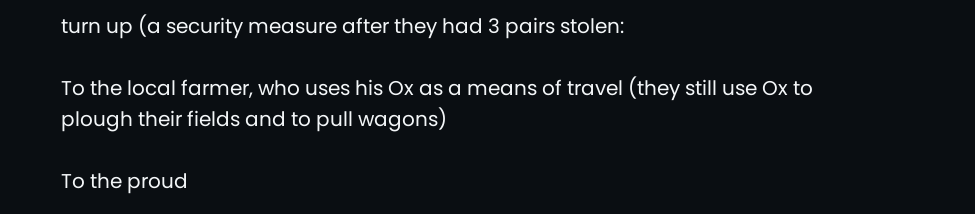turn up (a security measure after they had 3 pairs stolen:

To the local farmer, who uses his Ox as a means of travel (they still use Ox to plough their fields and to pull wagons)

To the proud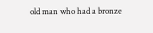old man who had a bronze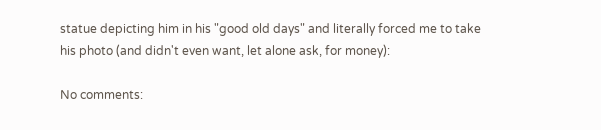statue depicting him in his "good old days" and literally forced me to take his photo (and didn't even want, let alone ask, for money):

No comments: